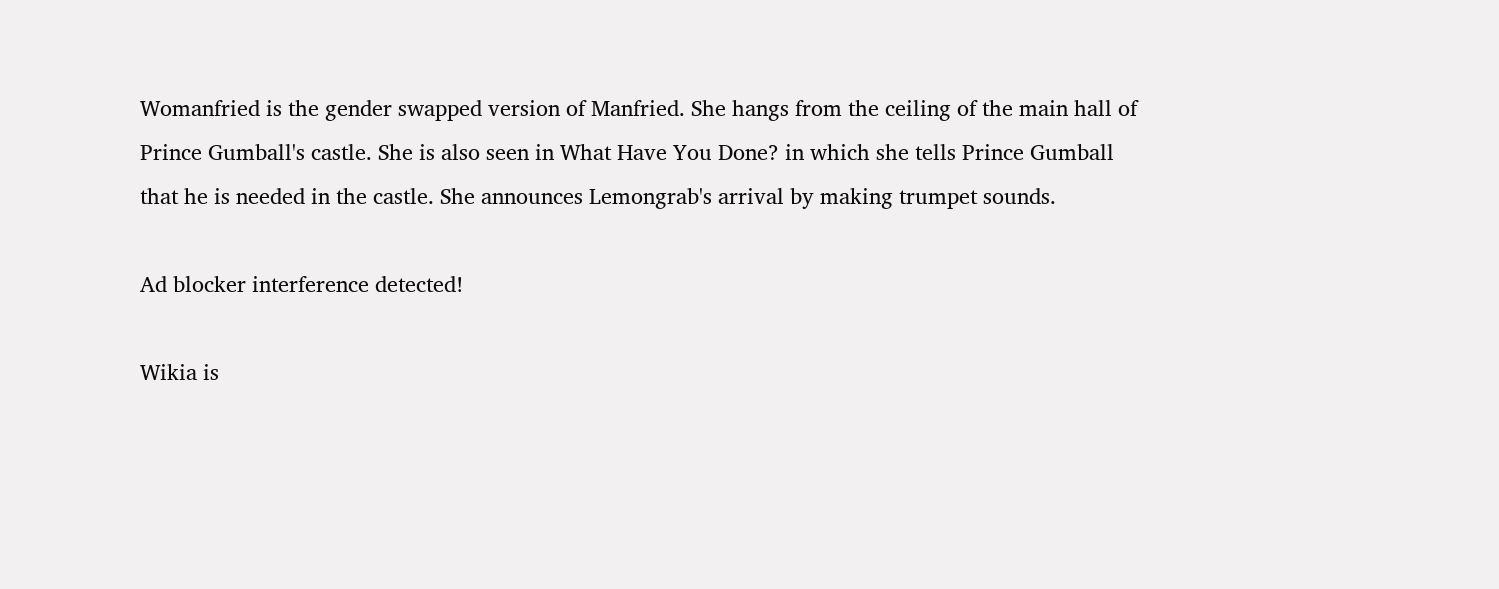Womanfried is the gender swapped version of Manfried. She hangs from the ceiling of the main hall of Prince Gumball's castle. She is also seen in What Have You Done? in which she tells Prince Gumball that he is needed in the castle. She announces Lemongrab's arrival by making trumpet sounds.

Ad blocker interference detected!

Wikia is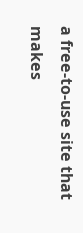a free-to-use site that makes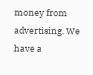money from advertising. We have a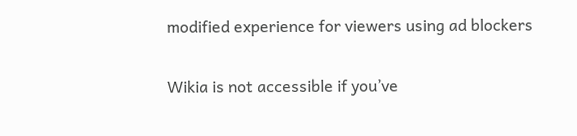modified experience for viewers using ad blockers

Wikia is not accessible if you’ve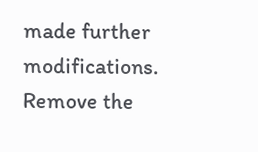made further modifications. Remove the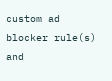custom ad blocker rule(s) and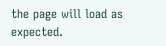the page will load as expected.